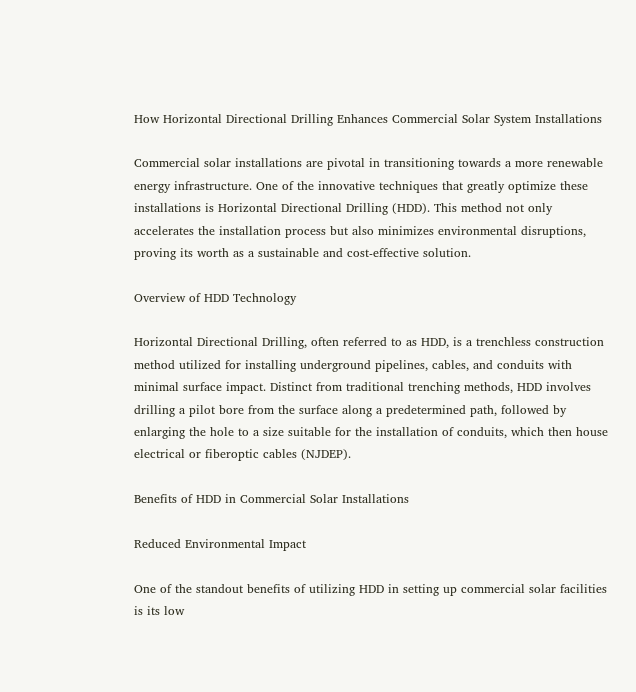How Horizontal Directional Drilling Enhances Commercial Solar System Installations

Commercial solar installations are pivotal in transitioning towards a more renewable energy infrastructure. One of the innovative techniques that greatly optimize these installations is Horizontal Directional Drilling (HDD). This method not only accelerates the installation process but also minimizes environmental disruptions, proving its worth as a sustainable and cost-effective solution.

Overview of HDD Technology

Horizontal Directional Drilling, often referred to as HDD, is a trenchless construction method utilized for installing underground pipelines, cables, and conduits with minimal surface impact. Distinct from traditional trenching methods, HDD involves drilling a pilot bore from the surface along a predetermined path, followed by enlarging the hole to a size suitable for the installation of conduits, which then house electrical or fiberoptic cables (NJDEP).

Benefits of HDD in Commercial Solar Installations

Reduced Environmental Impact

One of the standout benefits of utilizing HDD in setting up commercial solar facilities is its low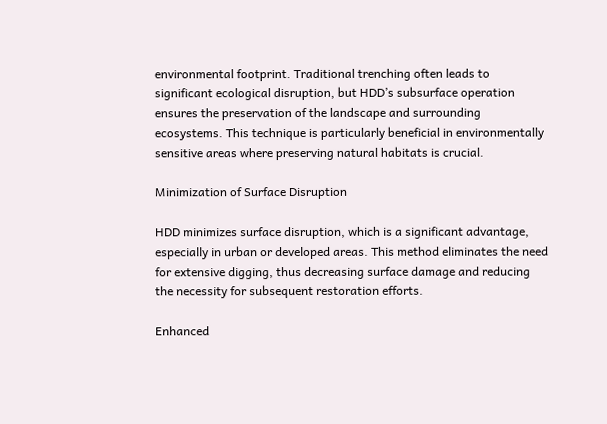environmental footprint. Traditional trenching often leads to significant ecological disruption, but HDD’s subsurface operation ensures the preservation of the landscape and surrounding ecosystems. This technique is particularly beneficial in environmentally sensitive areas where preserving natural habitats is crucial.

Minimization of Surface Disruption

HDD minimizes surface disruption, which is a significant advantage, especially in urban or developed areas. This method eliminates the need for extensive digging, thus decreasing surface damage and reducing the necessity for subsequent restoration efforts.

Enhanced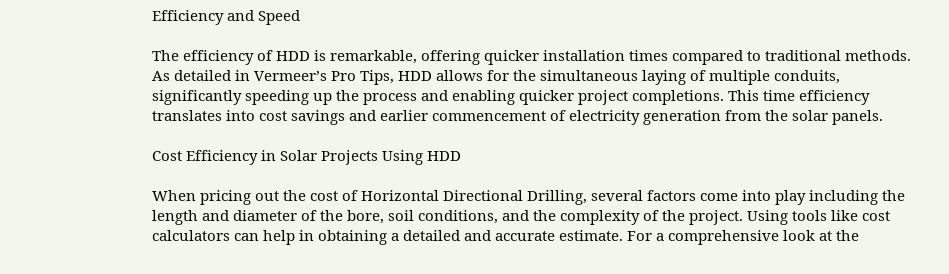Efficiency and Speed

The efficiency of HDD is remarkable, offering quicker installation times compared to traditional methods. As detailed in Vermeer’s Pro Tips, HDD allows for the simultaneous laying of multiple conduits, significantly speeding up the process and enabling quicker project completions. This time efficiency translates into cost savings and earlier commencement of electricity generation from the solar panels.

Cost Efficiency in Solar Projects Using HDD

When pricing out the cost of Horizontal Directional Drilling, several factors come into play including the length and diameter of the bore, soil conditions, and the complexity of the project. Using tools like cost calculators can help in obtaining a detailed and accurate estimate. For a comprehensive look at the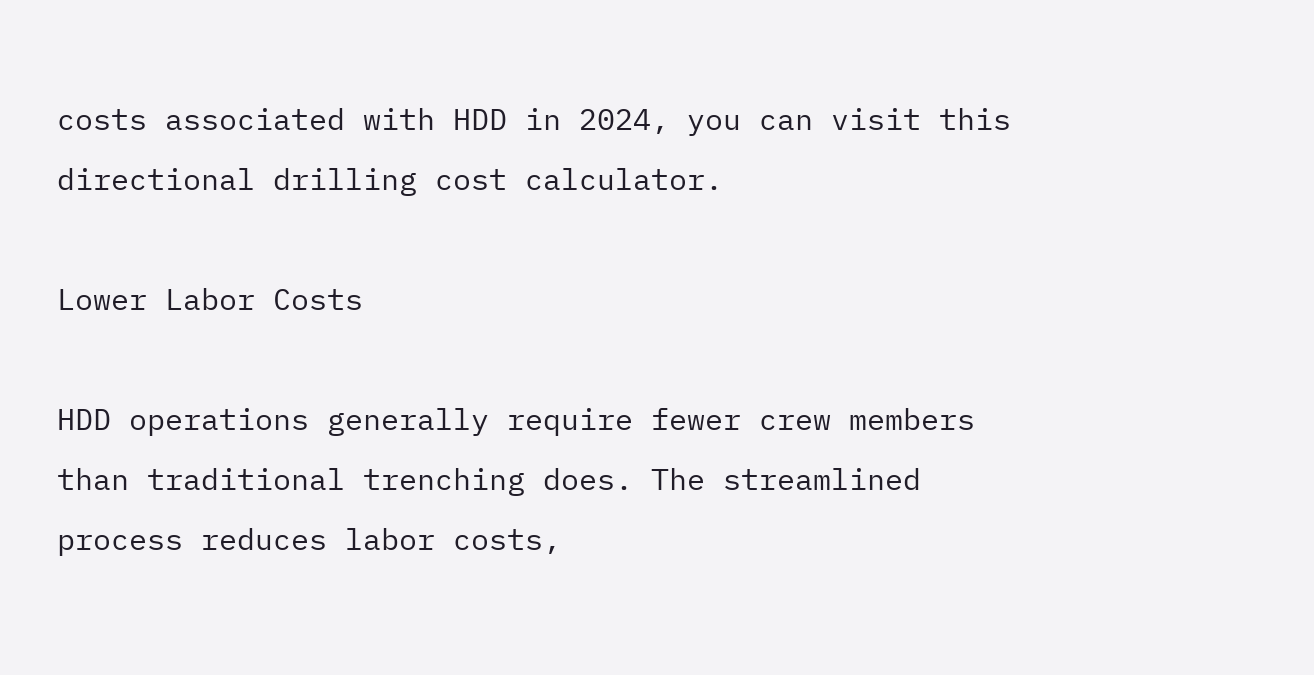costs associated with HDD in 2024, you can visit this directional drilling cost calculator.

Lower Labor Costs

HDD operations generally require fewer crew members than traditional trenching does. The streamlined process reduces labor costs,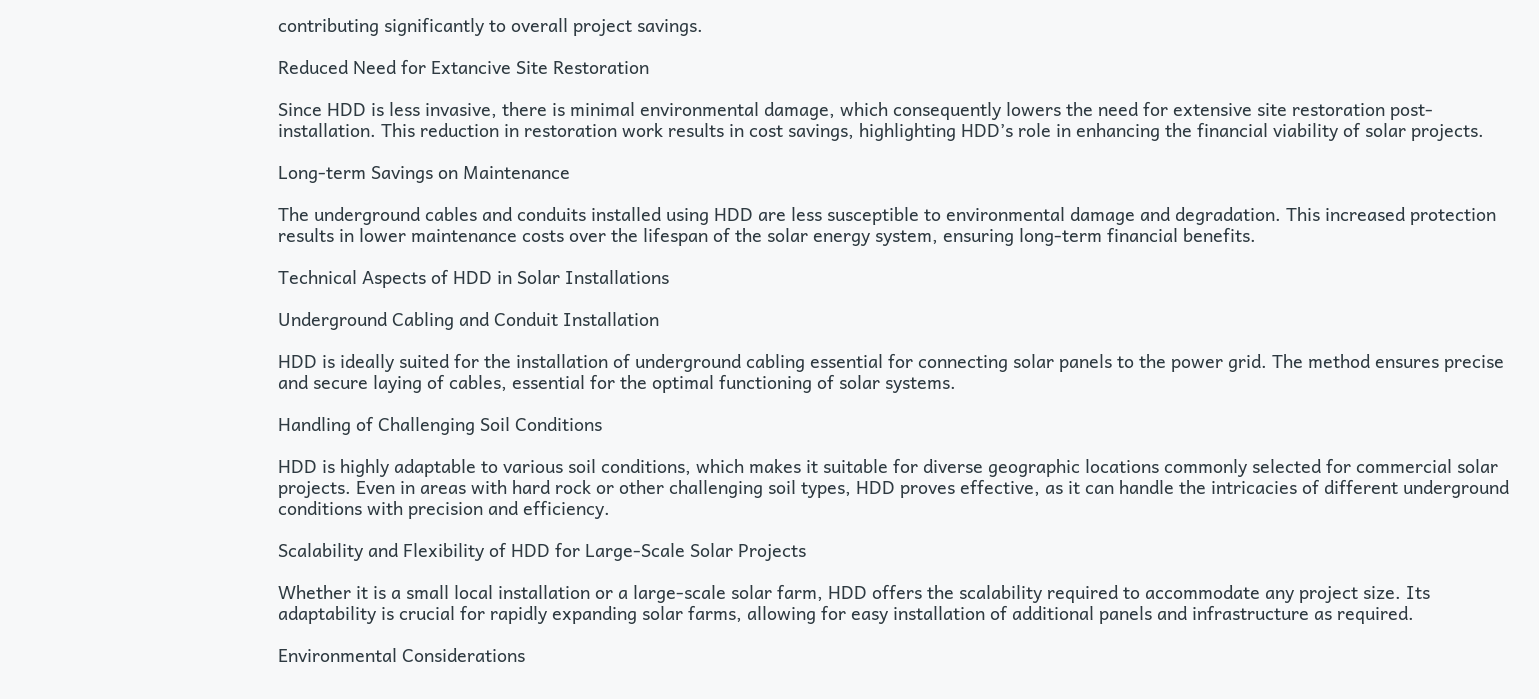contributing significantly to overall project savings.

Reduced Need for Extancive Site Restoration

Since HDD is less invasive, there is minimal environmental damage, which consequently lowers the need for extensive site restoration post-installation. This reduction in restoration work results in cost savings, highlighting HDD’s role in enhancing the financial viability of solar projects.

Long-term Savings on Maintenance

The underground cables and conduits installed using HDD are less susceptible to environmental damage and degradation. This increased protection results in lower maintenance costs over the lifespan of the solar energy system, ensuring long-term financial benefits.

Technical Aspects of HDD in Solar Installations

Underground Cabling and Conduit Installation

HDD is ideally suited for the installation of underground cabling essential for connecting solar panels to the power grid. The method ensures precise and secure laying of cables, essential for the optimal functioning of solar systems.

Handling of Challenging Soil Conditions

HDD is highly adaptable to various soil conditions, which makes it suitable for diverse geographic locations commonly selected for commercial solar projects. Even in areas with hard rock or other challenging soil types, HDD proves effective, as it can handle the intricacies of different underground conditions with precision and efficiency.

Scalability and Flexibility of HDD for Large-Scale Solar Projects

Whether it is a small local installation or a large-scale solar farm, HDD offers the scalability required to accommodate any project size. Its adaptability is crucial for rapidly expanding solar farms, allowing for easy installation of additional panels and infrastructure as required.

Environmental Considerations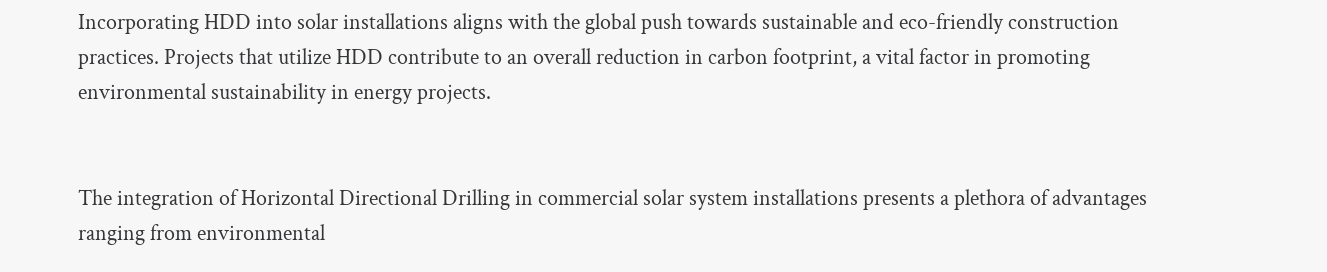Incorporating HDD into solar installations aligns with the global push towards sustainable and eco-friendly construction practices. Projects that utilize HDD contribute to an overall reduction in carbon footprint, a vital factor in promoting environmental sustainability in energy projects.


The integration of Horizontal Directional Drilling in commercial solar system installations presents a plethora of advantages ranging from environmental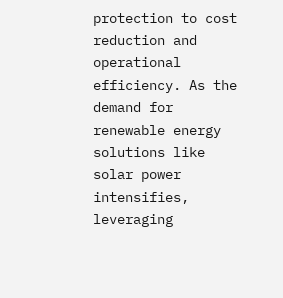protection to cost reduction and operational efficiency. As the demand for renewable energy solutions like solar power intensifies, leveraging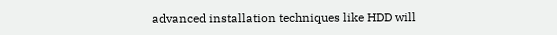advanced installation techniques like HDD will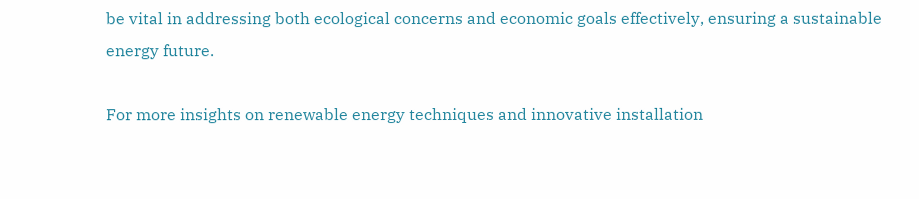be vital in addressing both ecological concerns and economic goals effectively, ensuring a sustainable energy future.

For more insights on renewable energy techniques and innovative installation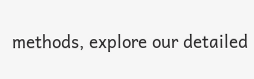methods, explore our detailed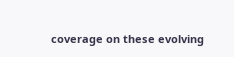coverage on these evolving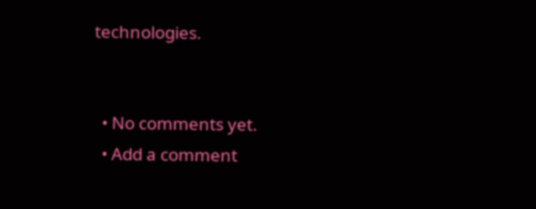technologies.


  • No comments yet.
  • Add a comment